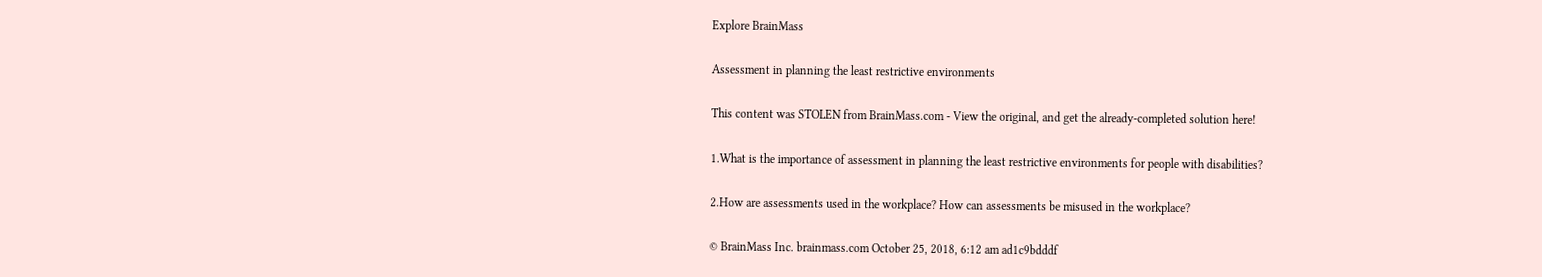Explore BrainMass

Assessment in planning the least restrictive environments

This content was STOLEN from BrainMass.com - View the original, and get the already-completed solution here!

1.What is the importance of assessment in planning the least restrictive environments for people with disabilities?

2.How are assessments used in the workplace? How can assessments be misused in the workplace?

© BrainMass Inc. brainmass.com October 25, 2018, 6:12 am ad1c9bdddf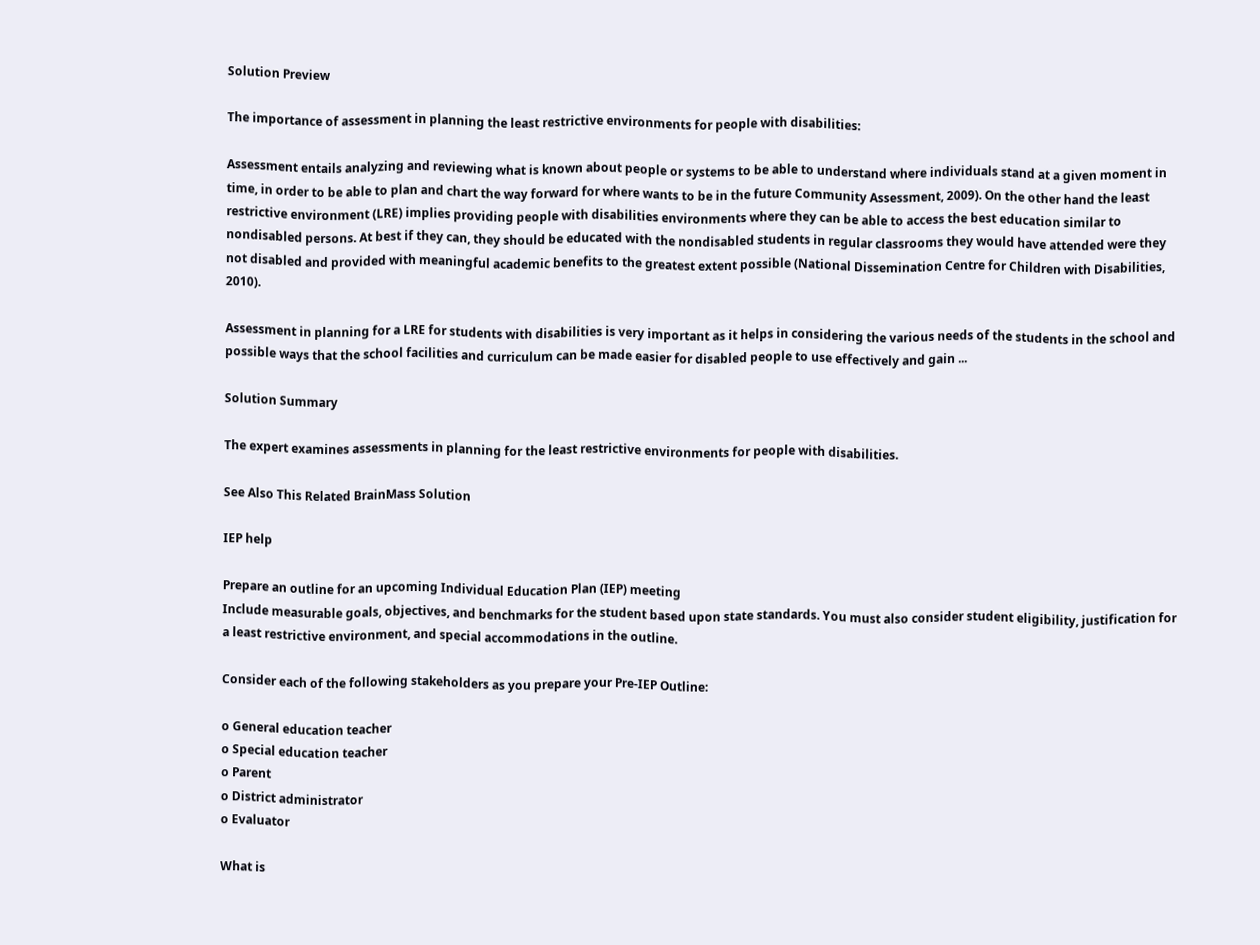Solution Preview

The importance of assessment in planning the least restrictive environments for people with disabilities:

Assessment entails analyzing and reviewing what is known about people or systems to be able to understand where individuals stand at a given moment in time, in order to be able to plan and chart the way forward for where wants to be in the future Community Assessment, 2009). On the other hand the least restrictive environment (LRE) implies providing people with disabilities environments where they can be able to access the best education similar to nondisabled persons. At best if they can, they should be educated with the nondisabled students in regular classrooms they would have attended were they not disabled and provided with meaningful academic benefits to the greatest extent possible (National Dissemination Centre for Children with Disabilities, 2010).

Assessment in planning for a LRE for students with disabilities is very important as it helps in considering the various needs of the students in the school and possible ways that the school facilities and curriculum can be made easier for disabled people to use effectively and gain ...

Solution Summary

The expert examines assessments in planning for the least restrictive environments for people with disabilities.

See Also This Related BrainMass Solution

IEP help

Prepare an outline for an upcoming Individual Education Plan (IEP) meeting
Include measurable goals, objectives, and benchmarks for the student based upon state standards. You must also consider student eligibility, justification for a least restrictive environment, and special accommodations in the outline.

Consider each of the following stakeholders as you prepare your Pre-IEP Outline:

o General education teacher
o Special education teacher
o Parent
o District administrator
o Evaluator

What is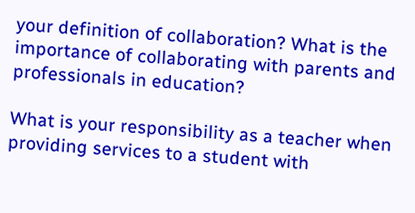your definition of collaboration? What is the importance of collaborating with parents and professionals in education?

What is your responsibility as a teacher when providing services to a student with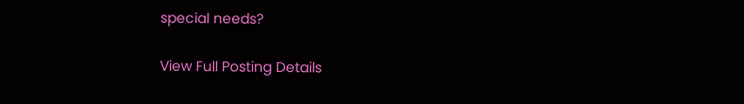special needs?

View Full Posting Details